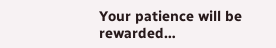Your patience will be rewarded…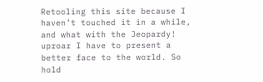Retooling this site because I haven’t touched it in a while, and what with the Jeopardy! uproar I have to present a better face to the world. So hold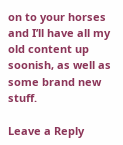on to your horses and I’ll have all my old content up soonish, as well as some brand new stuff.

Leave a Reply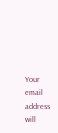Your email address will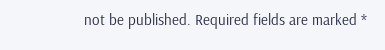not be published. Required fields are marked *